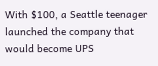With $100, a Seattle teenager launched the company that would become UPS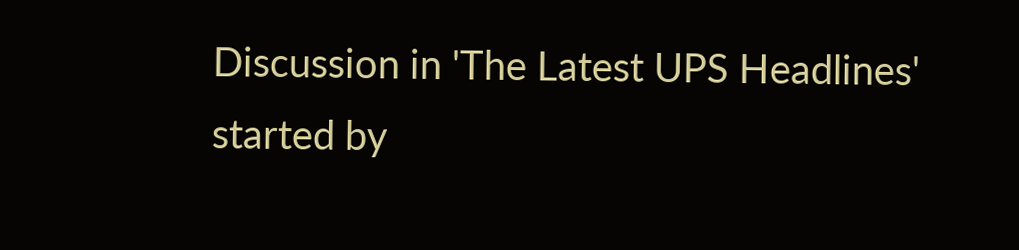Discussion in 'The Latest UPS Headlines' started by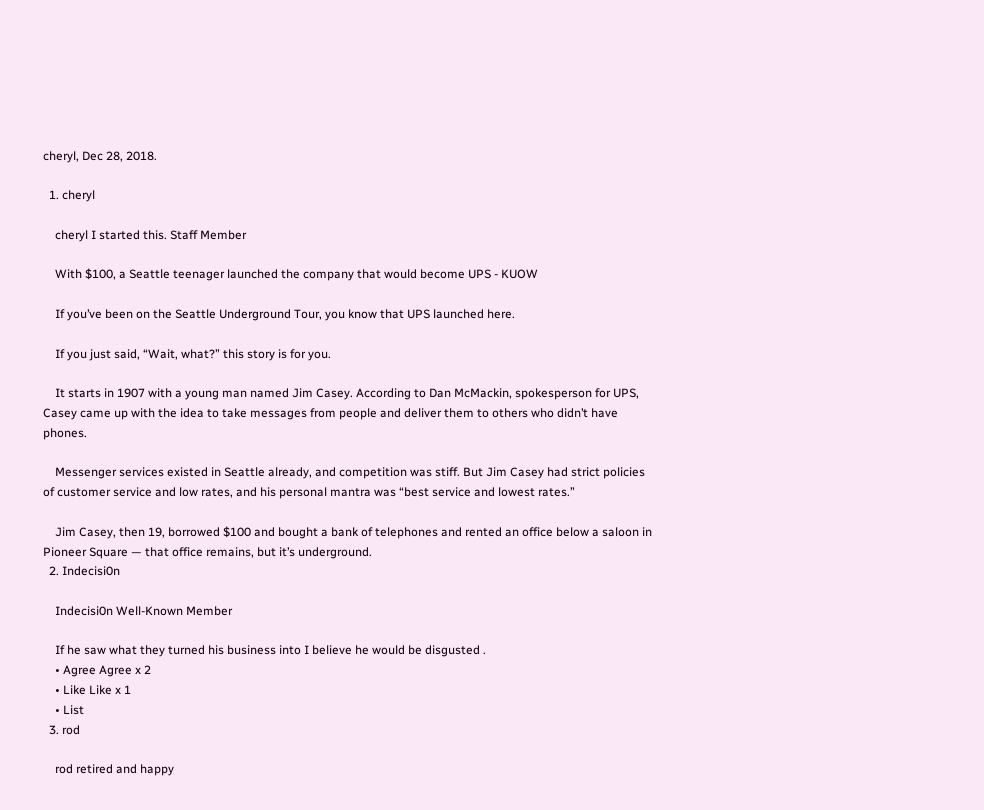cheryl, Dec 28, 2018.

  1. cheryl

    cheryl I started this. Staff Member

    With $100, a Seattle teenager launched the company that would become UPS - KUOW

    If you’ve been on the Seattle Underground Tour, you know that UPS launched here.

    If you just said, “Wait, what?” this story is for you.

    It starts in 1907 with a young man named Jim Casey. According to Dan McMackin, spokesperson for UPS, Casey came up with the idea to take messages from people and deliver them to others who didn’t have phones.

    Messenger services existed in Seattle already, and competition was stiff. But Jim Casey had strict policies of customer service and low rates, and his personal mantra was “best service and lowest rates.”

    Jim Casey, then 19, borrowed $100 and bought a bank of telephones and rented an office below a saloon in Pioneer Square — that office remains, but it’s underground.
  2. Indecisi0n

    Indecisi0n Well-Known Member

    If he saw what they turned his business into I believe he would be disgusted .
    • Agree Agree x 2
    • Like Like x 1
    • List
  3. rod

    rod retired and happy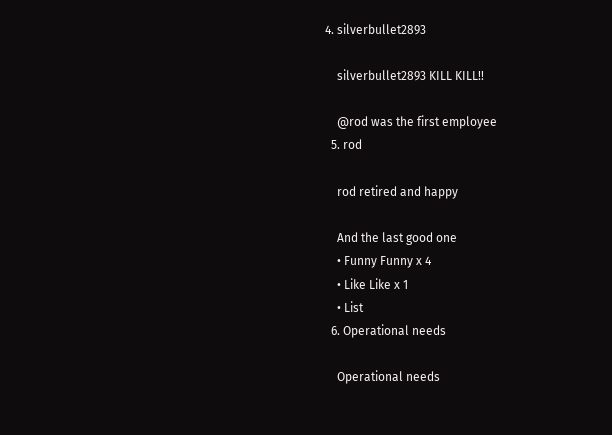4. silverbullet2893

    silverbullet2893 KILL KILL!!

    @rod was the first employee
  5. rod

    rod retired and happy

    And the last good one
    • Funny Funny x 4
    • Like Like x 1
    • List
  6. Operational needs

    Operational needs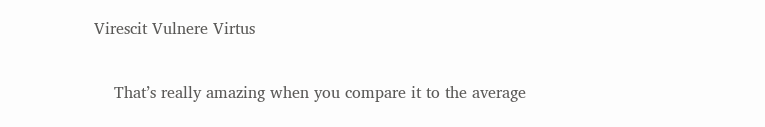Virescit Vulnere Virtus

    That’s really amazing when you compare it to the average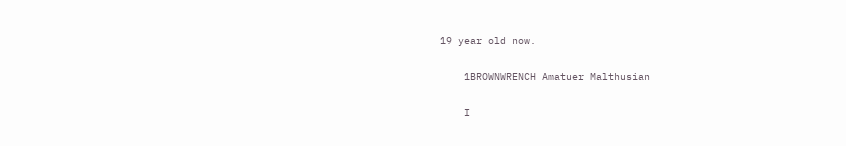19 year old now.

    1BROWNWRENCH Amatuer Malthusian

    I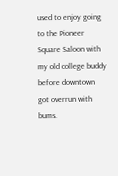used to enjoy going to the Pioneer Square Saloon with my old college buddy before downtown got overrun with bums.